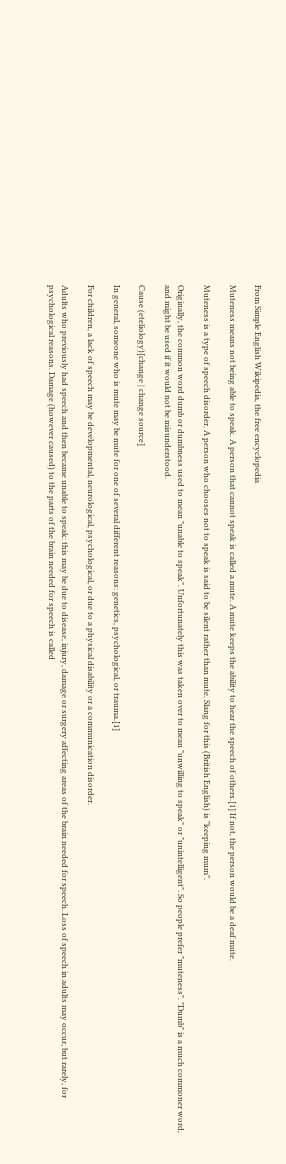From Simple English Wikipedia, the free encyclopedia

Muteness means not being able to speak. A person that cannot speak is called a mute. A mute keeps the ability to hear the speech of others.[1] If not, the person would be a deaf mute.

Muteness is a type of speech disorder. A person who chooses not to speak is said to be silent rather than mute. Slang for this (British English) is "keeping mum".

Originally, the common word dumb or dumbness used to mean "unable to speak". Unfortunately this was taken over to mean "unwilling to speak" or "unintelligent". So people prefer "muteness". "Dumb" is a much commoner word, and might be used if it would not be misunderstood.

Cause (eteliology)[change | change source]

In general, someone who is mute may be mute for one of several different reasons: genetics, psychological, or trauma.[1]

For children, a lack of speech may be developmental, neurological, psychological, or due to a physical disability or a communication disorder.

Adults who previously had speech and then became unable to speak: this may be due to disease, injury, damage or surgery affecting areas of the brain needed for speech. Loss of speech in adults may occur, but rarely, for psychological reasons. Damage (however caused) to the parts of the brain needed for speech is called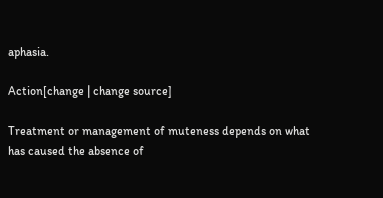aphasia.

Action[change | change source]

Treatment or management of muteness depends on what has caused the absence of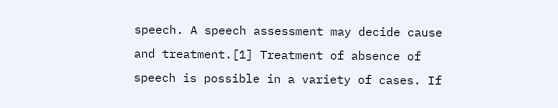speech. A speech assessment may decide cause and treatment.[1] Treatment of absence of speech is possible in a variety of cases. If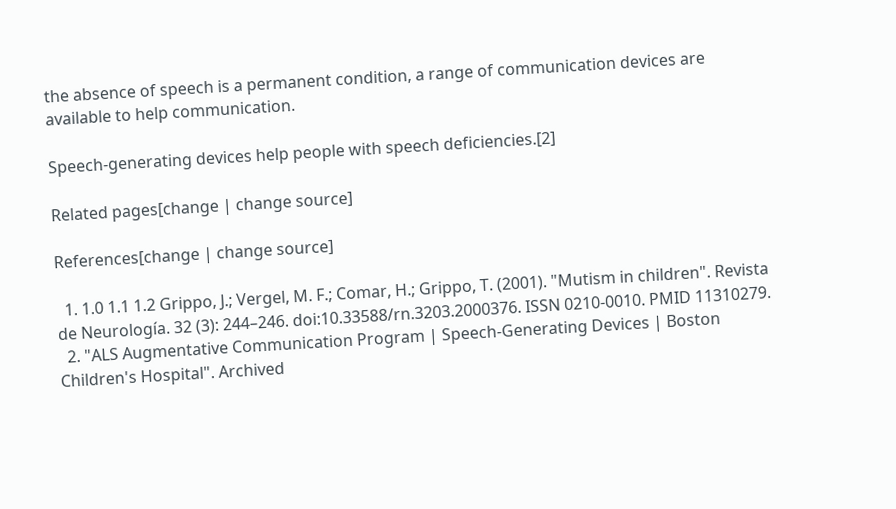the absence of speech is a permanent condition, a range of communication devices are available to help communication.

Speech-generating devices help people with speech deficiencies.[2]

Related pages[change | change source]

References[change | change source]

  1. 1.0 1.1 1.2 Grippo, J.; Vergel, M. F.; Comar, H.; Grippo, T. (2001). "Mutism in children". Revista de Neurología. 32 (3): 244–246. doi:10.33588/rn.3203.2000376. ISSN 0210-0010. PMID 11310279.
  2. "ALS Augmentative Communication Program | Speech-Generating Devices | Boston Children's Hospital". Archived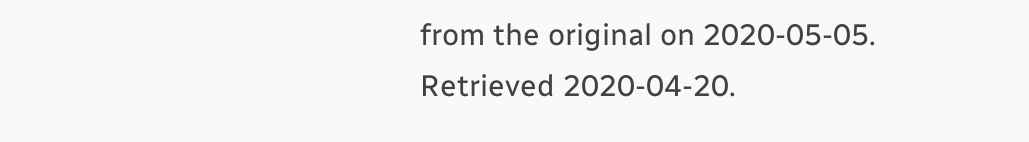from the original on 2020-05-05. Retrieved 2020-04-20.